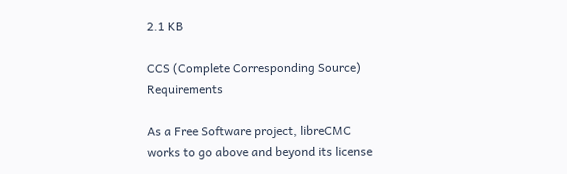2.1 KB

CCS (Complete Corresponding Source) Requirements

As a Free Software project, libreCMC works to go above and beyond its license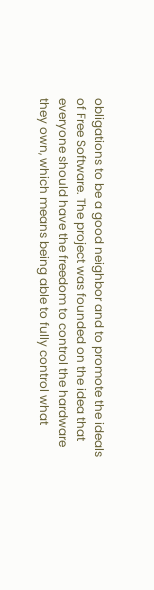obligations to be a good neighbor and to promote the ideals of Free Software. The project was founded on the idea that everyone should have the freedom to control the hardware they own, which means being able to fully control what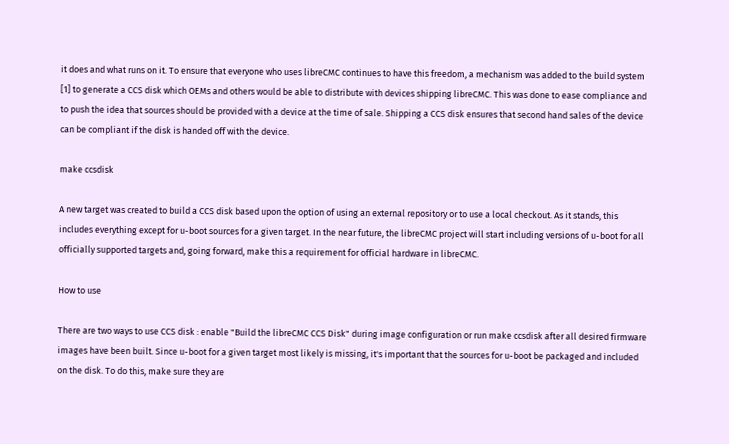it does and what runs on it. To ensure that everyone who uses libreCMC continues to have this freedom, a mechanism was added to the build system [1] to generate a CCS disk which OEMs and others would be able to distribute with devices shipping libreCMC. This was done to ease compliance and to push the idea that sources should be provided with a device at the time of sale. Shipping a CCS disk ensures that second hand sales of the device can be compliant if the disk is handed off with the device.

make ccsdisk

A new target was created to build a CCS disk based upon the option of using an external repository or to use a local checkout. As it stands, this includes everything except for u-boot sources for a given target. In the near future, the libreCMC project will start including versions of u-boot for all officially supported targets and, going forward, make this a requirement for official hardware in libreCMC.

How to use

There are two ways to use CCS disk : enable "Build the libreCMC CCS Disk" during image configuration or run make ccsdisk after all desired firmware images have been built. Since u-boot for a given target most likely is missing, it's important that the sources for u-boot be packaged and included on the disk. To do this, make sure they are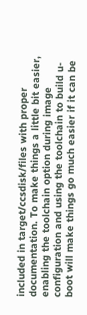included in target/ccsdisk/files with proper documentation. To make things a little bit easier, enabling the toolchain option during image configuration and using the toolchain to build u-boot will make things go much easier if it can be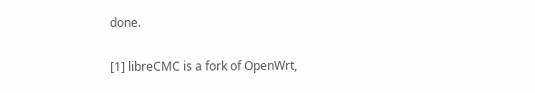done.

[1] libreCMC is a fork of OpenWrt,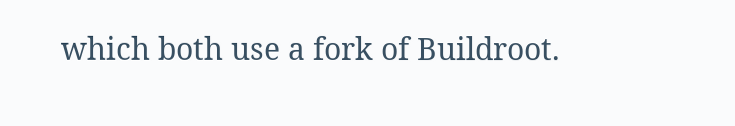which both use a fork of Buildroot.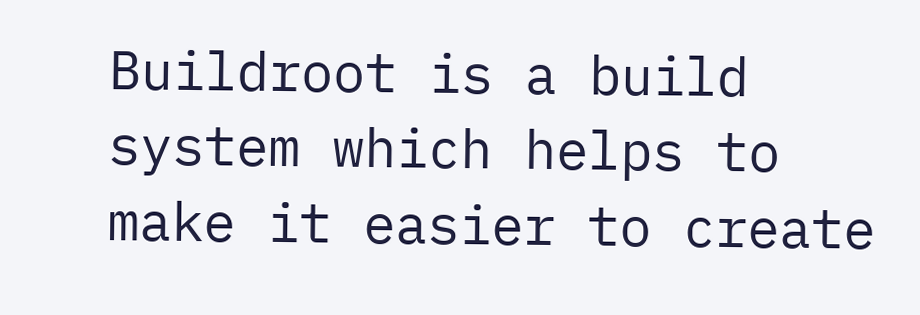Buildroot is a build system which helps to make it easier to create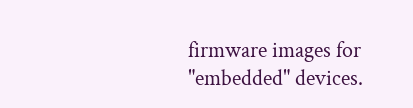firmware images for "embedded" devices.